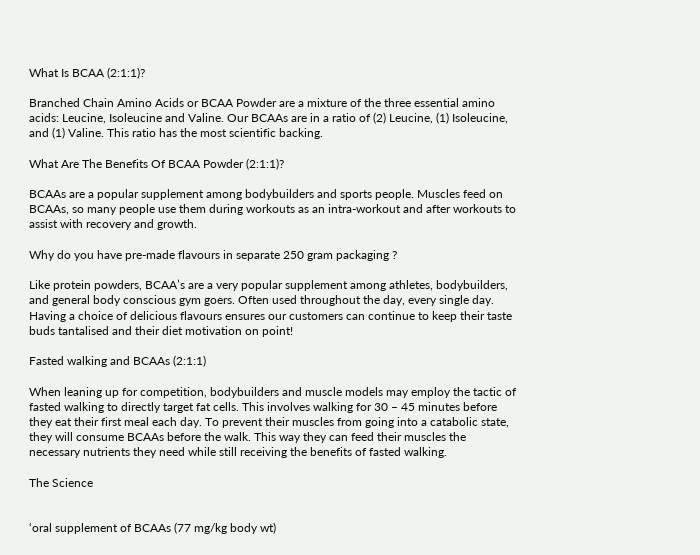What Is BCAA (2:1:1)?

Branched Chain Amino Acids or BCAA Powder are a mixture of the three essential amino acids: Leucine, Isoleucine and Valine. Our BCAAs are in a ratio of (2) Leucine, (1) Isoleucine, and (1) Valine. This ratio has the most scientific backing.

What Are The Benefits Of BCAA Powder (2:1:1)?

BCAAs are a popular supplement among bodybuilders and sports people. Muscles feed on BCAAs, so many people use them during workouts as an intra-workout and after workouts to assist with recovery and growth.

Why do you have pre-made flavours in separate 250 gram packaging ?

Like protein powders, BCAA’s are a very popular supplement among athletes, bodybuilders, and general body conscious gym goers. Often used throughout the day, every single day. Having a choice of delicious flavours ensures our customers can continue to keep their taste buds tantalised and their diet motivation on point!

Fasted walking and BCAAs (2:1:1)

When leaning up for competition, bodybuilders and muscle models may employ the tactic of fasted walking to directly target fat cells. This involves walking for 30 – 45 minutes before they eat their first meal each day. To prevent their muscles from going into a catabolic state, they will consume BCAAs before the walk. This way they can feed their muscles the necessary nutrients they need while still receiving the benefits of fasted walking.

The Science


‘oral supplement of BCAAs (77 mg/kg body wt)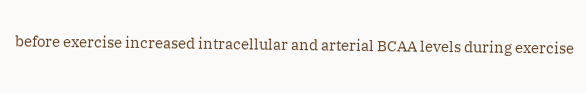before exercise increased intracellular and arterial BCAA levels during exercise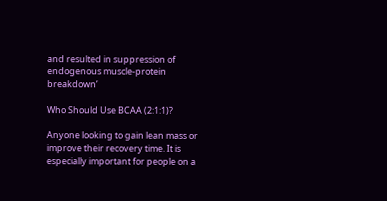and resulted in suppression of endogenous muscle-protein breakdown’

Who Should Use BCAA (2:1:1)?

Anyone looking to gain lean mass or improve their recovery time. It is especially important for people on a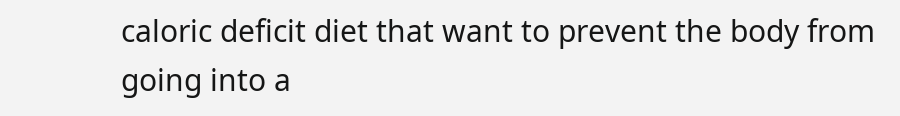caloric deficit diet that want to prevent the body from going into a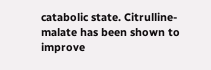catabolic state. Citrulline-malate has been shown to improve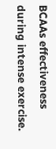BCAAs effectiveness during intense exercise.